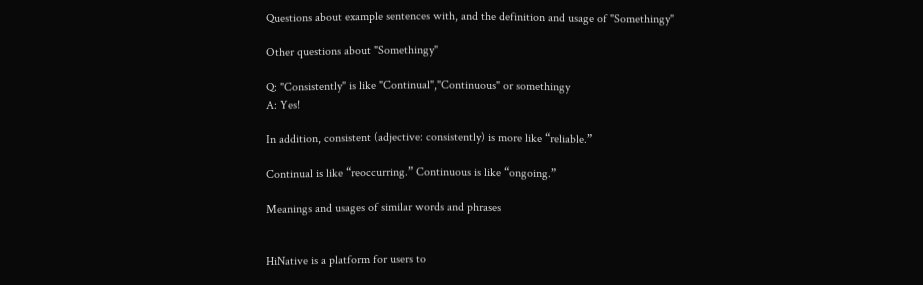Questions about example sentences with, and the definition and usage of "Somethingy"

Other questions about "Somethingy"

Q: "Consistently" is like "Continual","Continuous" or somethingy
A: Yes!

In addition, consistent (adjective: consistently) is more like “reliable.”

Continual is like “reoccurring.” Continuous is like “ongoing.”

Meanings and usages of similar words and phrases


HiNative is a platform for users to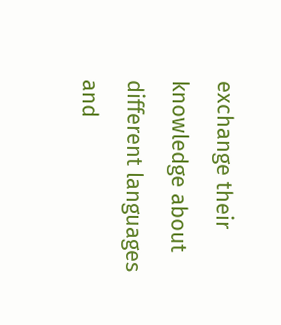exchange their knowledge about different languages and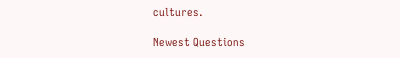cultures.

Newest Questions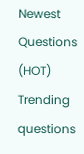Newest Questions (HOT)
Trending questions